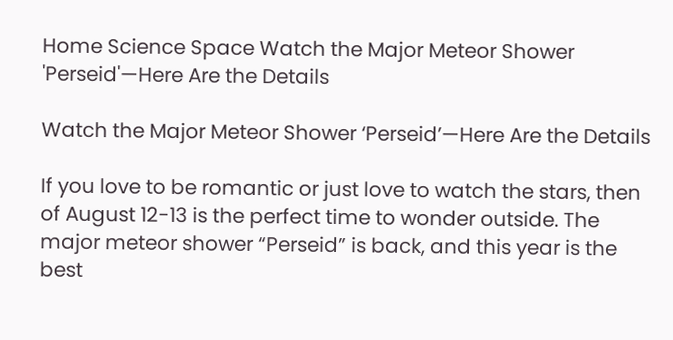Home Science Space Watch the Major Meteor Shower 'Perseid'—Here Are the Details

Watch the Major Meteor Shower ‘Perseid’—Here Are the Details

If you love to be romantic or just love to watch the stars, then of August 12-13 is the perfect time to wonder outside. The major meteor shower “Perseid” is back, and this year is the best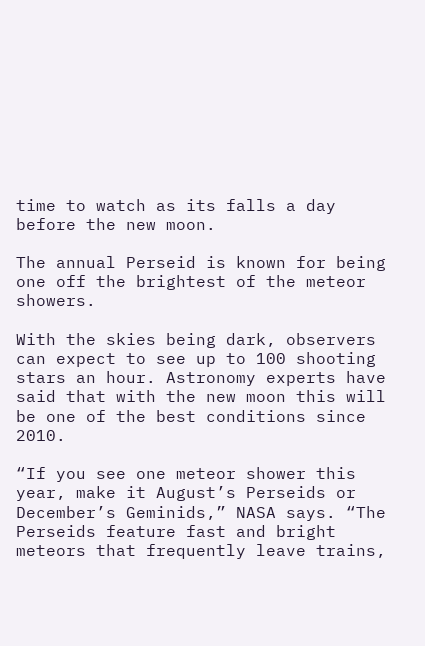time to watch as its falls a day before the new moon.

The annual Perseid is known for being one off the brightest of the meteor showers.

With the skies being dark, observers can expect to see up to 100 shooting stars an hour. Astronomy experts have said that with the new moon this will be one of the best conditions since 2010.

“If you see one meteor shower this year, make it August’s Perseids or December’s Geminids,” NASA says. “The Perseids feature fast and bright meteors that frequently leave trains,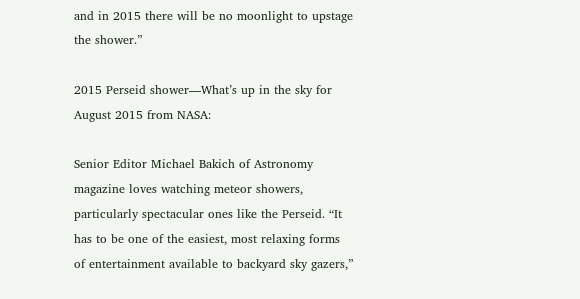and in 2015 there will be no moonlight to upstage the shower.”

2015 Perseid shower—What’s up in the sky for August 2015 from NASA:

Senior Editor Michael Bakich of Astronomy magazine loves watching meteor showers, particularly spectacular ones like the Perseid. “It has to be one of the easiest, most relaxing forms of entertainment available to backyard sky gazers,”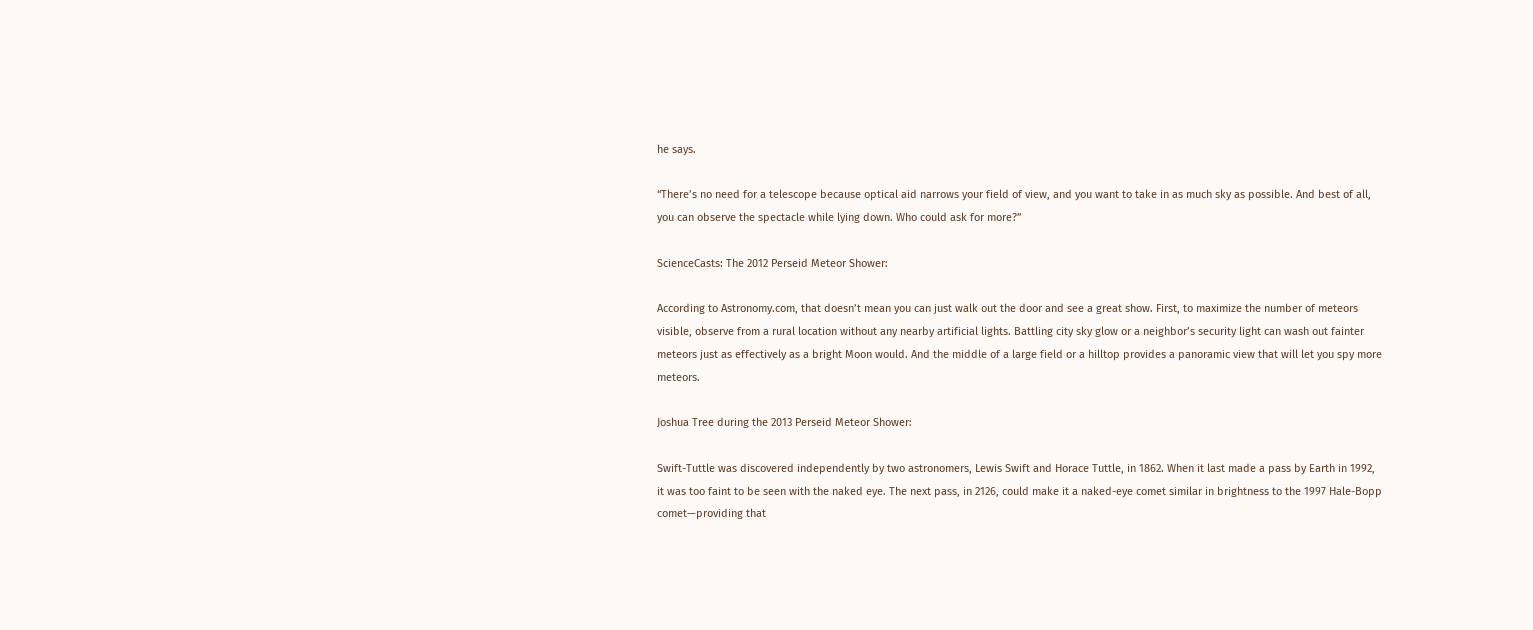he says.

“There’s no need for a telescope because optical aid narrows your field of view, and you want to take in as much sky as possible. And best of all, you can observe the spectacle while lying down. Who could ask for more?”

ScienceCasts: The 2012 Perseid Meteor Shower:

According to Astronomy.com, that doesn’t mean you can just walk out the door and see a great show. First, to maximize the number of meteors visible, observe from a rural location without any nearby artificial lights. Battling city sky glow or a neighbor’s security light can wash out fainter meteors just as effectively as a bright Moon would. And the middle of a large field or a hilltop provides a panoramic view that will let you spy more meteors.

Joshua Tree during the 2013 Perseid Meteor Shower:

Swift-Tuttle was discovered independently by two astronomers, Lewis Swift and Horace Tuttle, in 1862. When it last made a pass by Earth in 1992, it was too faint to be seen with the naked eye. The next pass, in 2126, could make it a naked-eye comet similar in brightness to the 1997 Hale-Bopp comet—providing that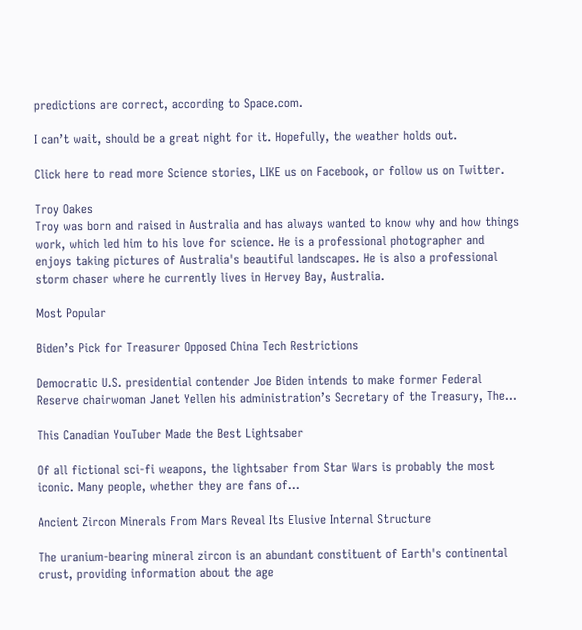predictions are correct, according to Space.com.

I can’t wait, should be a great night for it. Hopefully, the weather holds out.

Click here to read more Science stories, LIKE us on Facebook, or follow us on Twitter.

Troy Oakes
Troy was born and raised in Australia and has always wanted to know why and how things work, which led him to his love for science. He is a professional photographer and enjoys taking pictures of Australia's beautiful landscapes. He is also a professional storm chaser where he currently lives in Hervey Bay, Australia.

Most Popular

Biden’s Pick for Treasurer Opposed China Tech Restrictions

Democratic U.S. presidential contender Joe Biden intends to make former Federal Reserve chairwoman Janet Yellen his administration’s Secretary of the Treasury, The...

This Canadian YouTuber Made the Best Lightsaber

Of all fictional sci-fi weapons, the lightsaber from Star Wars is probably the most iconic. Many people, whether they are fans of...

Ancient Zircon Minerals From Mars Reveal Its Elusive Internal Structure

The uranium-bearing mineral zircon is an abundant constituent of Earth's continental crust, providing information about the age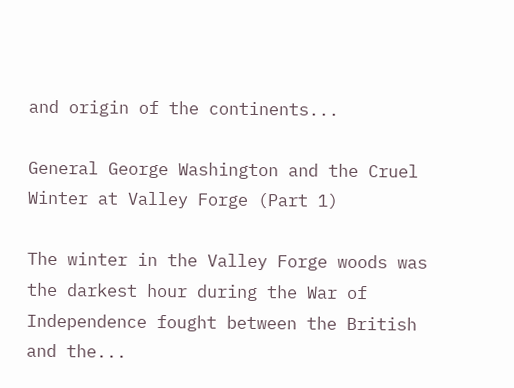and origin of the continents...

General George Washington and the Cruel Winter at Valley Forge (Part 1)

The winter in the Valley Forge woods was the darkest hour during the War of Independence fought between the British and the...